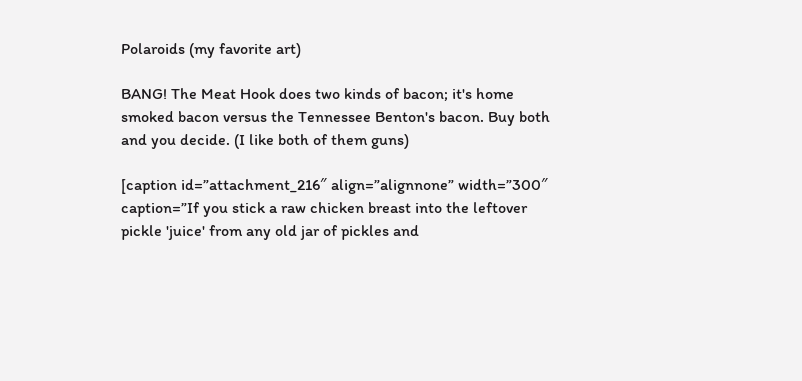Polaroids (my favorite art)

BANG! The Meat Hook does two kinds of bacon; it's home smoked bacon versus the Tennessee Benton's bacon. Buy both and you decide. (I like both of them guns)

[caption id=”attachment_216″ align=”alignnone” width=”300″ caption=”If you stick a raw chicken breast into the leftover pickle 'juice' from any old jar of pickles and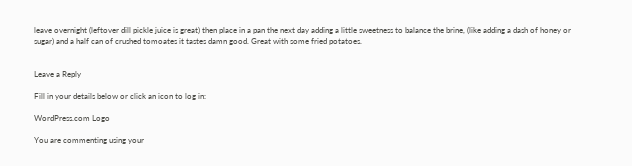leave overnight (leftover dill pickle juice is great) then place in a pan the next day adding a little sweetness to balance the brine, (like adding a dash of honey or sugar) and a half can of crushed tomoates it tastes damn good. Great with some fried potatoes.


Leave a Reply

Fill in your details below or click an icon to log in:

WordPress.com Logo

You are commenting using your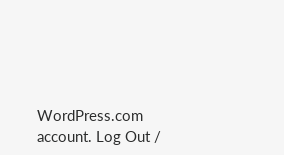WordPress.com account. Log Out /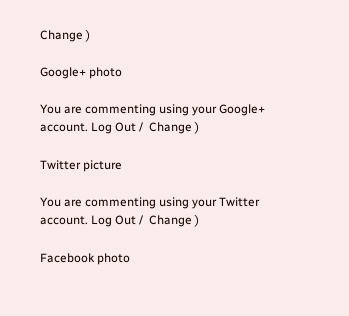Change )

Google+ photo

You are commenting using your Google+ account. Log Out /  Change )

Twitter picture

You are commenting using your Twitter account. Log Out /  Change )

Facebook photo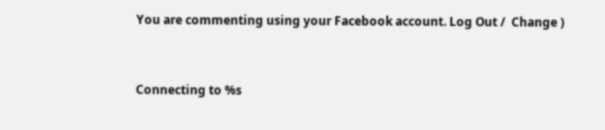You are commenting using your Facebook account. Log Out /  Change )


Connecting to %s